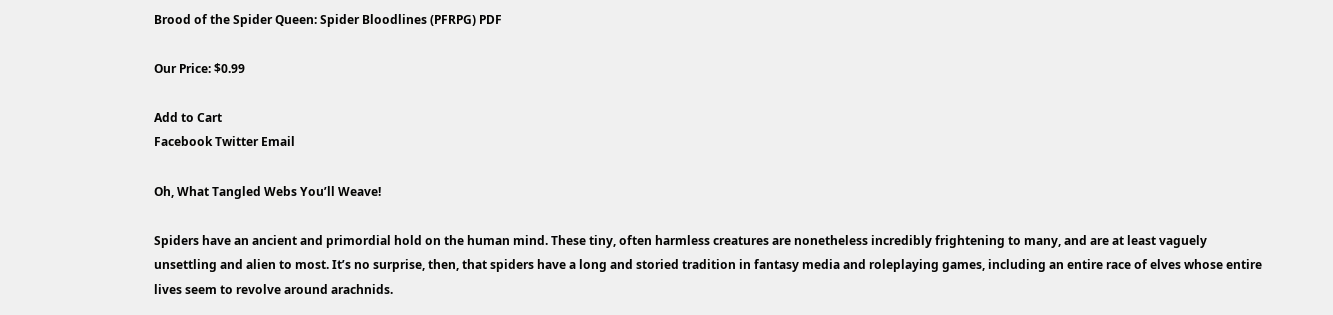Brood of the Spider Queen: Spider Bloodlines (PFRPG) PDF

Our Price: $0.99

Add to Cart
Facebook Twitter Email

Oh, What Tangled Webs You’ll Weave!

Spiders have an ancient and primordial hold on the human mind. These tiny, often harmless creatures are nonetheless incredibly frightening to many, and are at least vaguely unsettling and alien to most. It’s no surprise, then, that spiders have a long and storied tradition in fantasy media and roleplaying games, including an entire race of elves whose entire lives seem to revolve around arachnids.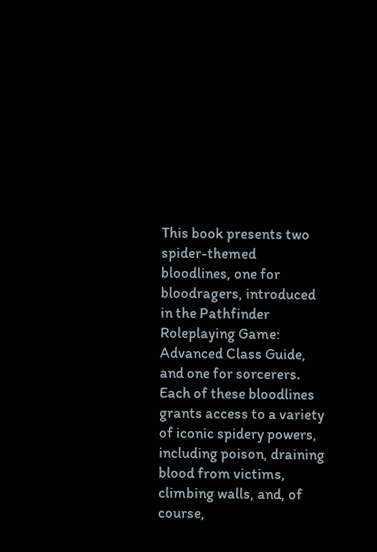This book presents two spider-themed bloodlines, one for bloodragers, introduced in the Pathfinder Roleplaying Game: Advanced Class Guide, and one for sorcerers. Each of these bloodlines grants access to a variety of iconic spidery powers, including poison, draining blood from victims, climbing walls, and, of course,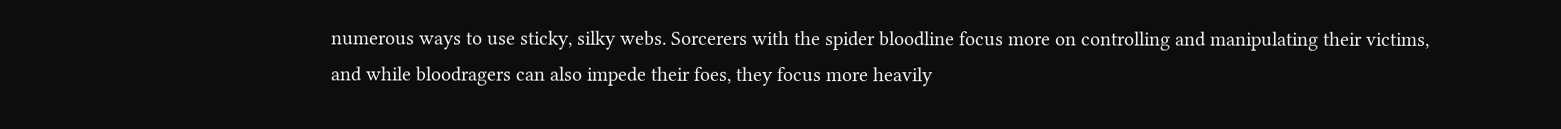numerous ways to use sticky, silky webs. Sorcerers with the spider bloodline focus more on controlling and manipulating their victims, and while bloodragers can also impede their foes, they focus more heavily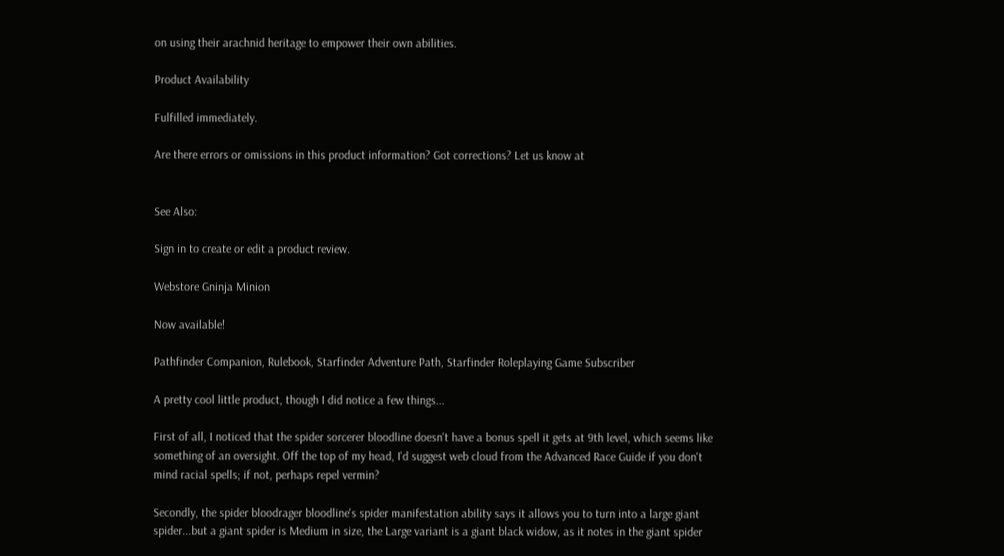on using their arachnid heritage to empower their own abilities.

Product Availability

Fulfilled immediately.

Are there errors or omissions in this product information? Got corrections? Let us know at


See Also:

Sign in to create or edit a product review.

Webstore Gninja Minion

Now available!

Pathfinder Companion, Rulebook, Starfinder Adventure Path, Starfinder Roleplaying Game Subscriber

A pretty cool little product, though I did notice a few things...

First of all, I noticed that the spider sorcerer bloodline doesn't have a bonus spell it gets at 9th level, which seems like something of an oversight. Off the top of my head, I'd suggest web cloud from the Advanced Race Guide if you don't mind racial spells; if not, perhaps repel vermin?

Secondly, the spider bloodrager bloodline's spider manifestation ability says it allows you to turn into a large giant spider...but a giant spider is Medium in size, the Large variant is a giant black widow, as it notes in the giant spider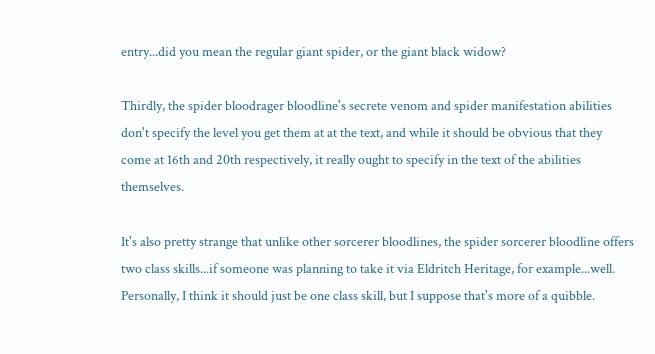entry...did you mean the regular giant spider, or the giant black widow?

Thirdly, the spider bloodrager bloodline's secrete venom and spider manifestation abilities don't specify the level you get them at at the text, and while it should be obvious that they come at 16th and 20th respectively, it really ought to specify in the text of the abilities themselves.

It's also pretty strange that unlike other sorcerer bloodlines, the spider sorcerer bloodline offers two class skills...if someone was planning to take it via Eldritch Heritage, for example...well. Personally, I think it should just be one class skill, but I suppose that's more of a quibble.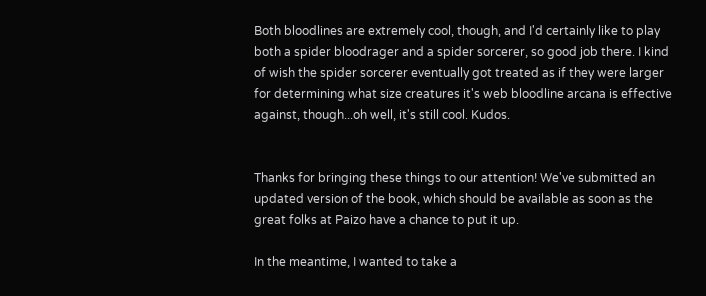Both bloodlines are extremely cool, though, and I'd certainly like to play both a spider bloodrager and a spider sorcerer, so good job there. I kind of wish the spider sorcerer eventually got treated as if they were larger for determining what size creatures it's web bloodline arcana is effective against, though...oh well, it's still cool. Kudos.


Thanks for bringing these things to our attention! We've submitted an updated version of the book, which should be available as soon as the great folks at Paizo have a chance to put it up.

In the meantime, I wanted to take a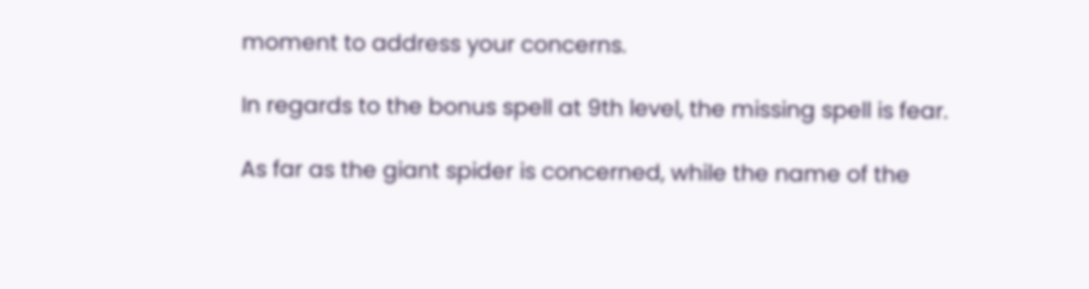moment to address your concerns.

In regards to the bonus spell at 9th level, the missing spell is fear.

As far as the giant spider is concerned, while the name of the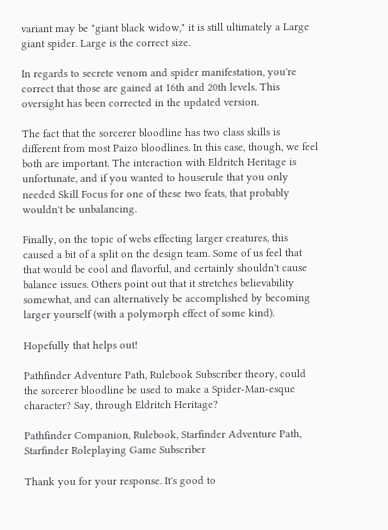variant may be "giant black widow," it is still ultimately a Large giant spider. Large is the correct size.

In regards to secrete venom and spider manifestation, you're correct that those are gained at 16th and 20th levels. This oversight has been corrected in the updated version.

The fact that the sorcerer bloodline has two class skills is different from most Paizo bloodlines. In this case, though, we feel both are important. The interaction with Eldritch Heritage is unfortunate, and if you wanted to houserule that you only needed Skill Focus for one of these two feats, that probably wouldn't be unbalancing.

Finally, on the topic of webs effecting larger creatures, this caused a bit of a split on the design team. Some of us feel that that would be cool and flavorful, and certainly shouldn't cause balance issues. Others point out that it stretches believability somewhat, and can alternatively be accomplished by becoming larger yourself (with a polymorph effect of some kind).

Hopefully that helps out!

Pathfinder Adventure Path, Rulebook Subscriber theory, could the sorcerer bloodline be used to make a Spider-Man-esque character? Say, through Eldritch Heritage?

Pathfinder Companion, Rulebook, Starfinder Adventure Path, Starfinder Roleplaying Game Subscriber

Thank you for your response. It's good to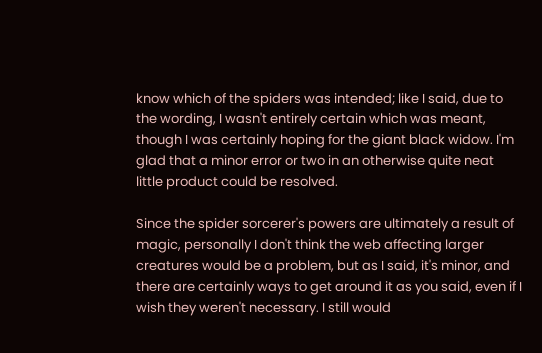know which of the spiders was intended; like I said, due to the wording, I wasn't entirely certain which was meant, though I was certainly hoping for the giant black widow. I'm glad that a minor error or two in an otherwise quite neat little product could be resolved.

Since the spider sorcerer's powers are ultimately a result of magic, personally I don't think the web affecting larger creatures would be a problem, but as I said, it's minor, and there are certainly ways to get around it as you said, even if I wish they weren't necessary. I still would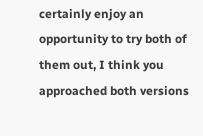certainly enjoy an opportunity to try both of them out, I think you approached both versions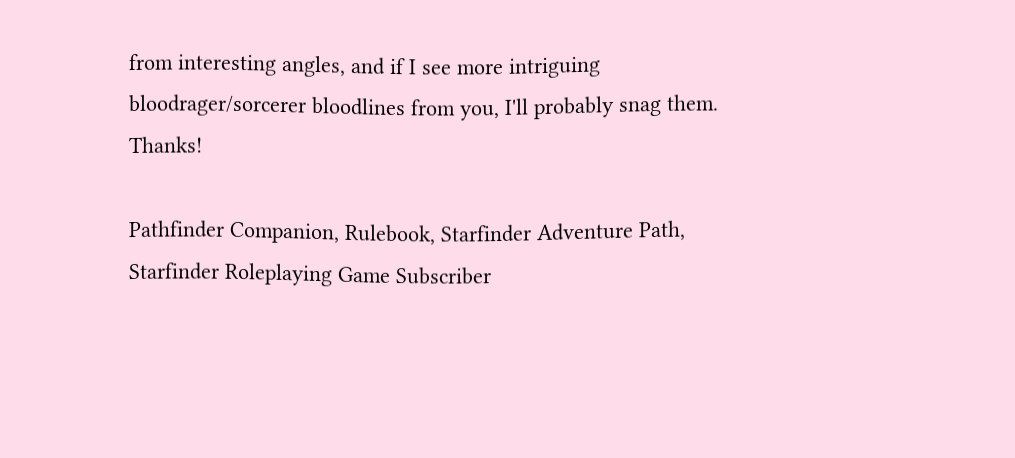from interesting angles, and if I see more intriguing bloodrager/sorcerer bloodlines from you, I'll probably snag them. Thanks!

Pathfinder Companion, Rulebook, Starfinder Adventure Path, Starfinder Roleplaying Game Subscriber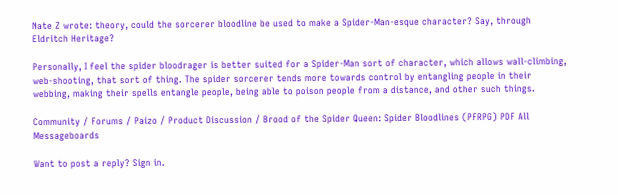Nate Z wrote: theory, could the sorcerer bloodline be used to make a Spider-Man-esque character? Say, through Eldritch Heritage?

Personally, I feel the spider bloodrager is better suited for a Spider-Man sort of character, which allows wall-climbing, web-shooting, that sort of thing. The spider sorcerer tends more towards control by entangling people in their webbing, making their spells entangle people, being able to poison people from a distance, and other such things.

Community / Forums / Paizo / Product Discussion / Brood of the Spider Queen: Spider Bloodlines (PFRPG) PDF All Messageboards

Want to post a reply? Sign in.